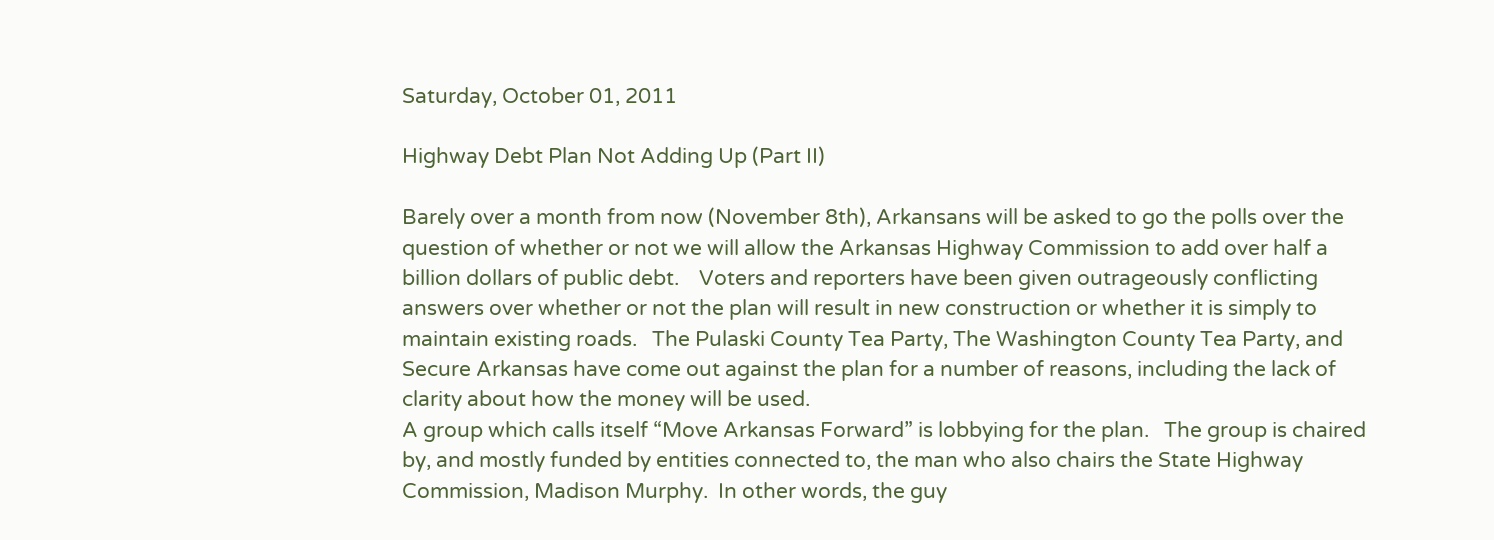Saturday, October 01, 2011

Highway Debt Plan Not Adding Up (Part II)

Barely over a month from now (November 8th), Arkansans will be asked to go the polls over the question of whether or not we will allow the Arkansas Highway Commission to add over half a billion dollars of public debt.    Voters and reporters have been given outrageously conflicting answers over whether or not the plan will result in new construction or whether it is simply to maintain existing roads.   The Pulaski County Tea Party, The Washington County Tea Party, and Secure Arkansas have come out against the plan for a number of reasons, including the lack of clarity about how the money will be used.
A group which calls itself “Move Arkansas Forward” is lobbying for the plan.   The group is chaired by, and mostly funded by entities connected to, the man who also chairs the State Highway Commission, Madison Murphy.  In other words, the guy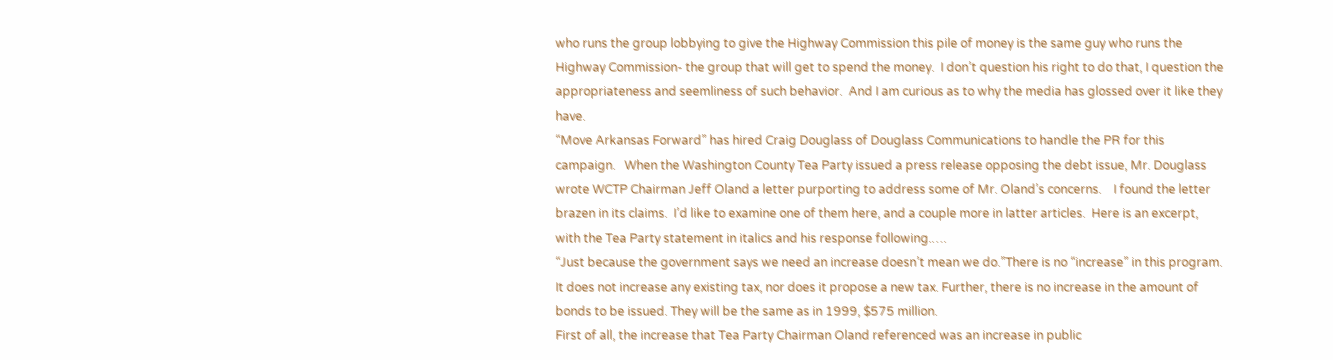who runs the group lobbying to give the Highway Commission this pile of money is the same guy who runs the Highway Commission- the group that will get to spend the money.  I don’t question his right to do that, I question the appropriateness and seemliness of such behavior.  And I am curious as to why the media has glossed over it like they have.
“Move Arkansas Forward” has hired Craig Douglass of Douglass Communications to handle the PR for this campaign.   When the Washington County Tea Party issued a press release opposing the debt issue, Mr. Douglass wrote WCTP Chairman Jeff Oland a letter purporting to address some of Mr. Oland’s concerns.    I found the letter brazen in its claims.  I’d like to examine one of them here, and a couple more in latter articles.  Here is an excerpt, with the Tea Party statement in italics and his response following.….
“Just because the government says we need an increase doesn’t mean we do.”There is no “increase” in this program. It does not increase any existing tax, nor does it propose a new tax. Further, there is no increase in the amount of bonds to be issued. They will be the same as in 1999, $575 million.
First of all, the increase that Tea Party Chairman Oland referenced was an increase in public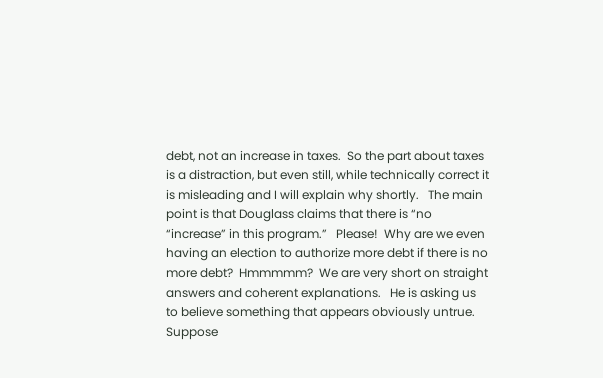debt, not an increase in taxes.  So the part about taxes is a distraction, but even still, while technically correct it is misleading and I will explain why shortly.   The main point is that Douglass claims that there is “no “increase” in this program.”   Please!  Why are we even having an election to authorize more debt if there is no more debt?  Hmmmmm?  We are very short on straight answers and coherent explanations.   He is asking us to believe something that appears obviously untrue.
Suppose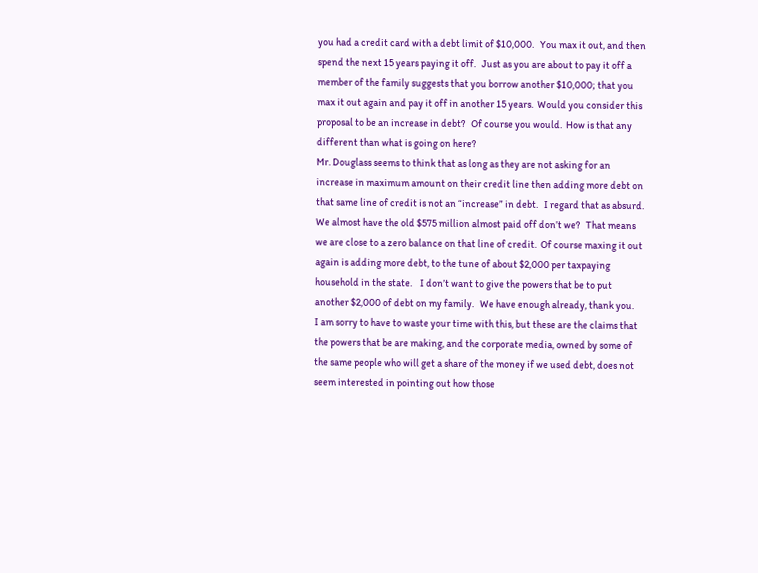you had a credit card with a debt limit of $10,000.   You max it out, and then spend the next 15 years paying it off.   Just as you are about to pay it off a member of the family suggests that you borrow another $10,000; that you max it out again and pay it off in another 15 years.  Would you consider this proposal to be an increase in debt?   Of course you would.  How is that any different than what is going on here?
Mr. Douglass seems to think that as long as they are not asking for an increase in maximum amount on their credit line then adding more debt on that same line of credit is not an “increase” in debt.   I regard that as absurd.   We almost have the old $575 million almost paid off don’t we?   That means we are close to a zero balance on that line of credit.  Of course maxing it out again is adding more debt, to the tune of about $2,000 per taxpaying household in the state.    I don’t want to give the powers that be to put another $2,000 of debt on my family.   We have enough already, thank you.
I am sorry to have to waste your time with this, but these are the claims that the powers that be are making, and the corporate media, owned by some of the same people who will get a share of the money if we used debt, does not seem interested in pointing out how those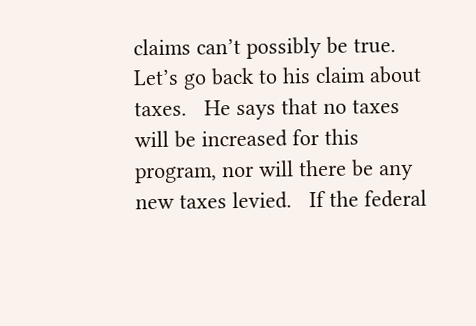claims can’t possibly be true.
Let’s go back to his claim about taxes.   He says that no taxes will be increased for this program, nor will there be any new taxes levied.   If the federal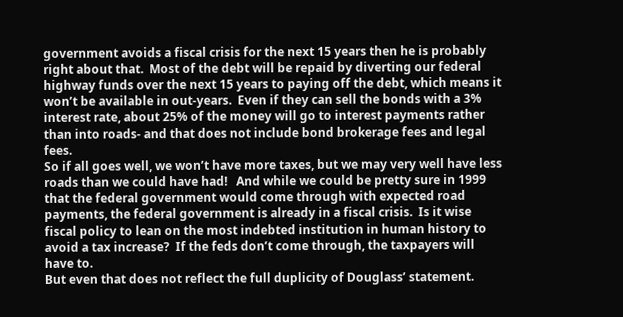government avoids a fiscal crisis for the next 15 years then he is probably right about that.  Most of the debt will be repaid by diverting our federal highway funds over the next 15 years to paying off the debt, which means it won’t be available in out-years.  Even if they can sell the bonds with a 3% interest rate, about 25% of the money will go to interest payments rather than into roads- and that does not include bond brokerage fees and legal fees.
So if all goes well, we won’t have more taxes, but we may very well have less roads than we could have had!   And while we could be pretty sure in 1999 that the federal government would come through with expected road payments, the federal government is already in a fiscal crisis.  Is it wise fiscal policy to lean on the most indebted institution in human history to avoid a tax increase?  If the feds don’t come through, the taxpayers will have to.
But even that does not reflect the full duplicity of Douglass’ statement.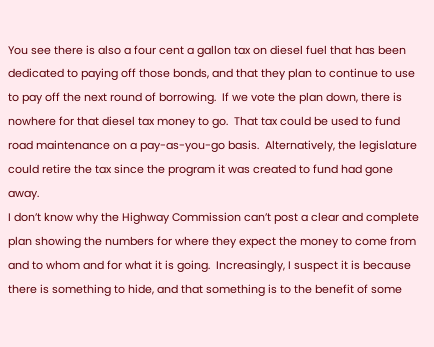You see there is also a four cent a gallon tax on diesel fuel that has been dedicated to paying off those bonds, and that they plan to continue to use to pay off the next round of borrowing.  If we vote the plan down, there is nowhere for that diesel tax money to go.  That tax could be used to fund road maintenance on a pay-as-you-go basis.  Alternatively, the legislature could retire the tax since the program it was created to fund had gone away.
I don’t know why the Highway Commission can’t post a clear and complete plan showing the numbers for where they expect the money to come from and to whom and for what it is going.  Increasingly, I suspect it is because there is something to hide, and that something is to the benefit of some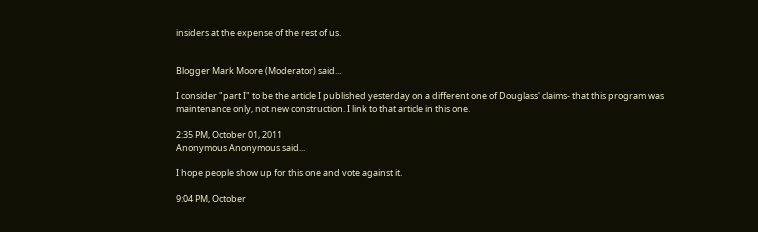insiders at the expense of the rest of us.


Blogger Mark Moore (Moderator) said...

I consider "part I" to be the article I published yesterday on a different one of Douglass' claims- that this program was maintenance only, not new construction. I link to that article in this one.

2:35 PM, October 01, 2011
Anonymous Anonymous said...

I hope people show up for this one and vote against it.

9:04 PM, October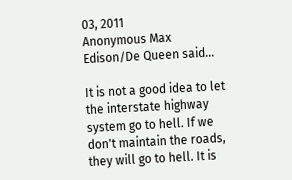03, 2011
Anonymous Max Edison/De Queen said...

It is not a good idea to let the interstate highway system go to hell. If we don't maintain the roads, they will go to hell. It is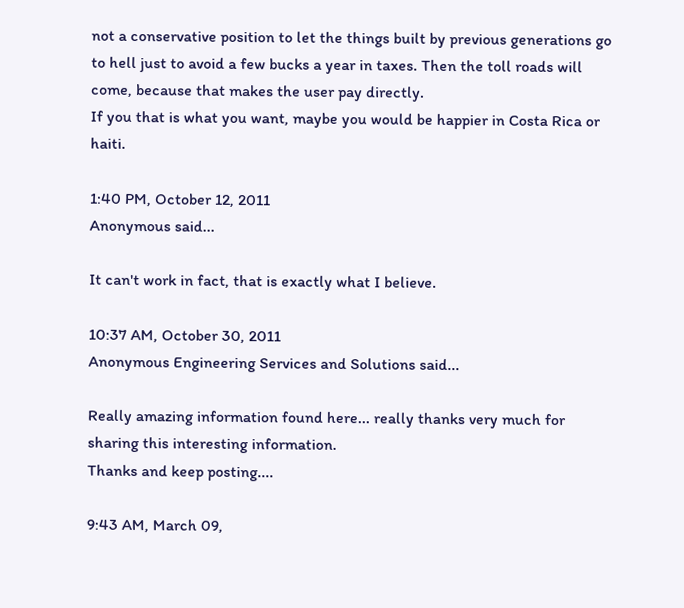not a conservative position to let the things built by previous generations go to hell just to avoid a few bucks a year in taxes. Then the toll roads will come, because that makes the user pay directly.
If you that is what you want, maybe you would be happier in Costa Rica or haiti.

1:40 PM, October 12, 2011
Anonymous said...

It can't work in fact, that is exactly what I believe.

10:37 AM, October 30, 2011
Anonymous Engineering Services and Solutions said...

Really amazing information found here... really thanks very much for sharing this interesting information.
Thanks and keep posting....

9:43 AM, March 09,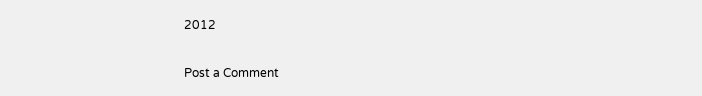2012

Post a Comment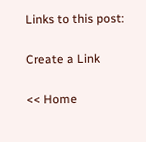Links to this post:

Create a Link

<< Home